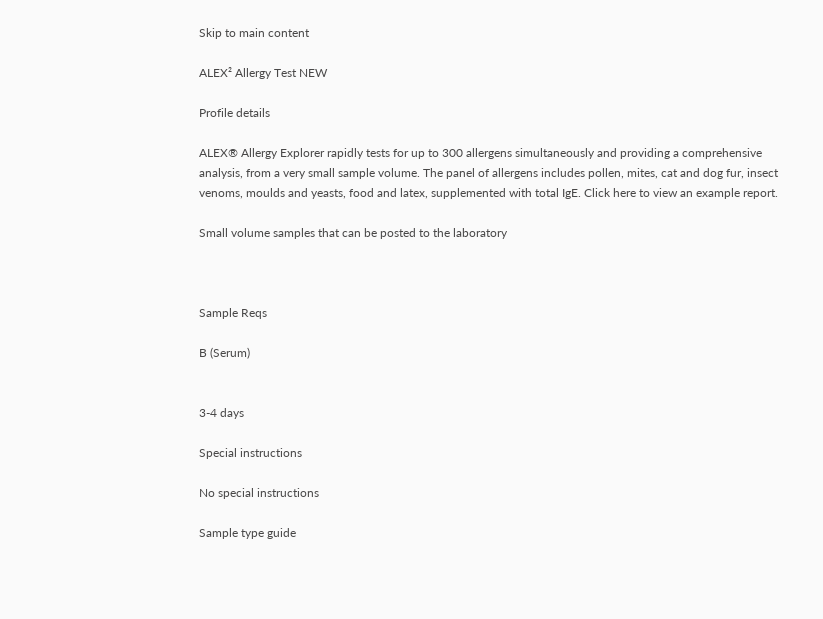Skip to main content

ALEX² Allergy Test NEW

Profile details

ALEX® Allergy Explorer rapidly tests for up to 300 allergens simultaneously and providing a comprehensive analysis, from a very small sample volume. The panel of allergens includes pollen, mites, cat and dog fur, insect venoms, moulds and yeasts, food and latex, supplemented with total IgE. Click here to view an example report.

Small volume samples that can be posted to the laboratory



Sample Reqs

B (Serum)


3-4 days

Special instructions

No special instructions

Sample type guide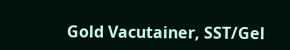Gold Vacutainer, SST/Gel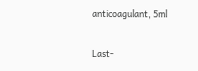anticoagulant, 5ml

Last-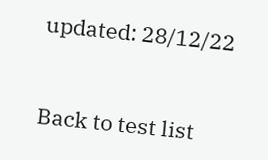updated: 28/12/22


Back to test list